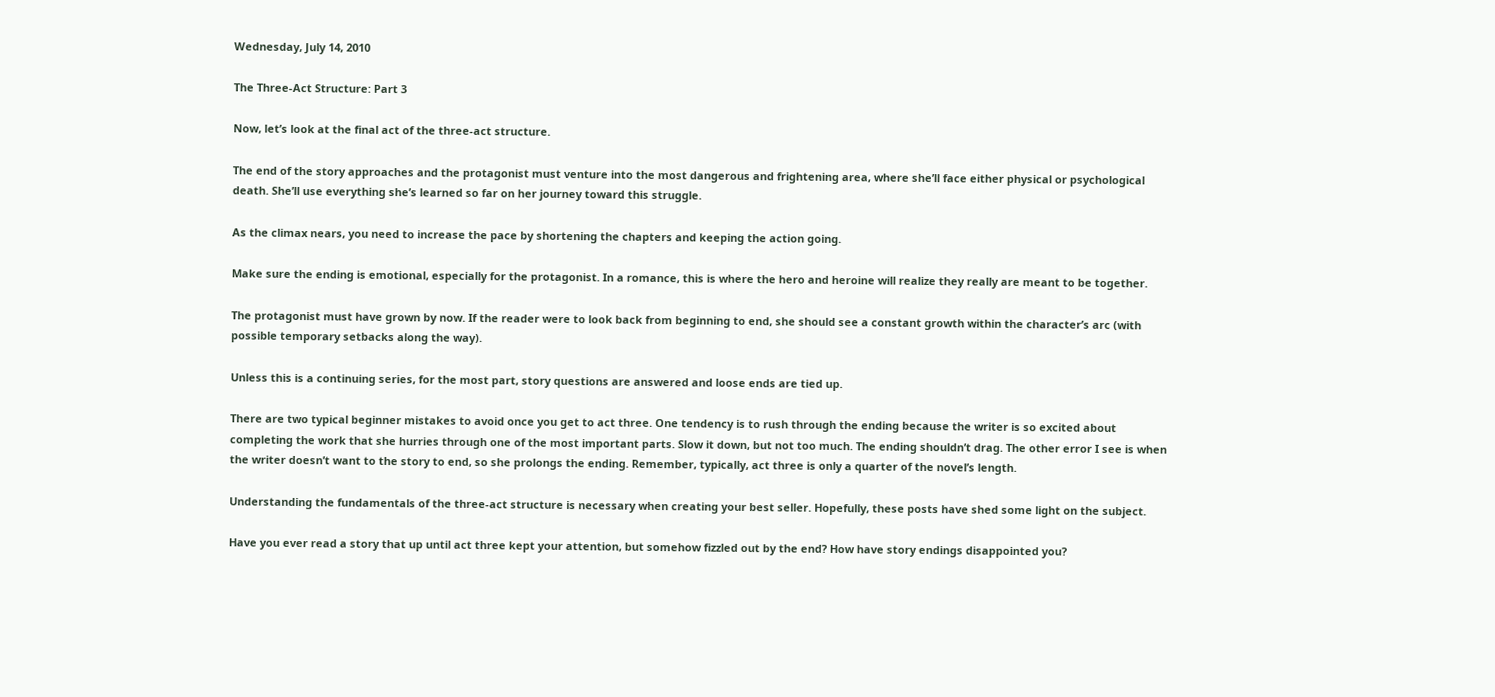Wednesday, July 14, 2010

The Three-Act Structure: Part 3

Now, let’s look at the final act of the three-act structure.

The end of the story approaches and the protagonist must venture into the most dangerous and frightening area, where she’ll face either physical or psychological death. She’ll use everything she’s learned so far on her journey toward this struggle.

As the climax nears, you need to increase the pace by shortening the chapters and keeping the action going.

Make sure the ending is emotional, especially for the protagonist. In a romance, this is where the hero and heroine will realize they really are meant to be together.

The protagonist must have grown by now. If the reader were to look back from beginning to end, she should see a constant growth within the character’s arc (with possible temporary setbacks along the way).

Unless this is a continuing series, for the most part, story questions are answered and loose ends are tied up.

There are two typical beginner mistakes to avoid once you get to act three. One tendency is to rush through the ending because the writer is so excited about completing the work that she hurries through one of the most important parts. Slow it down, but not too much. The ending shouldn’t drag. The other error I see is when the writer doesn’t want to the story to end, so she prolongs the ending. Remember, typically, act three is only a quarter of the novel’s length.

Understanding the fundamentals of the three-act structure is necessary when creating your best seller. Hopefully, these posts have shed some light on the subject.

Have you ever read a story that up until act three kept your attention, but somehow fizzled out by the end? How have story endings disappointed you?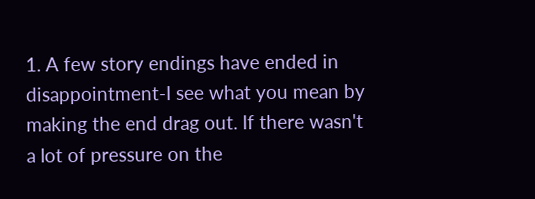1. A few story endings have ended in disappointment-I see what you mean by making the end drag out. If there wasn't a lot of pressure on the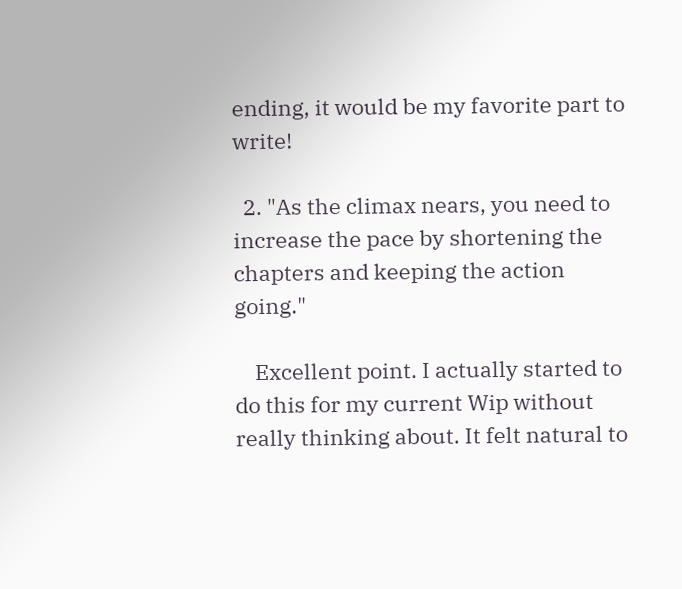ending, it would be my favorite part to write!

  2. "As the climax nears, you need to increase the pace by shortening the chapters and keeping the action going."

    Excellent point. I actually started to do this for my current Wip without really thinking about. It felt natural to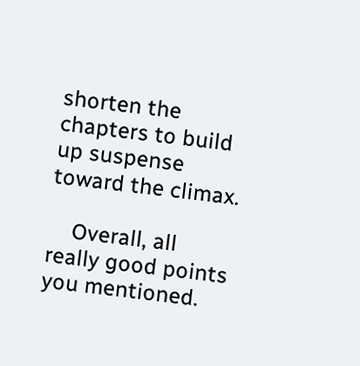shorten the chapters to build up suspense toward the climax.

    Overall, all really good points you mentioned.